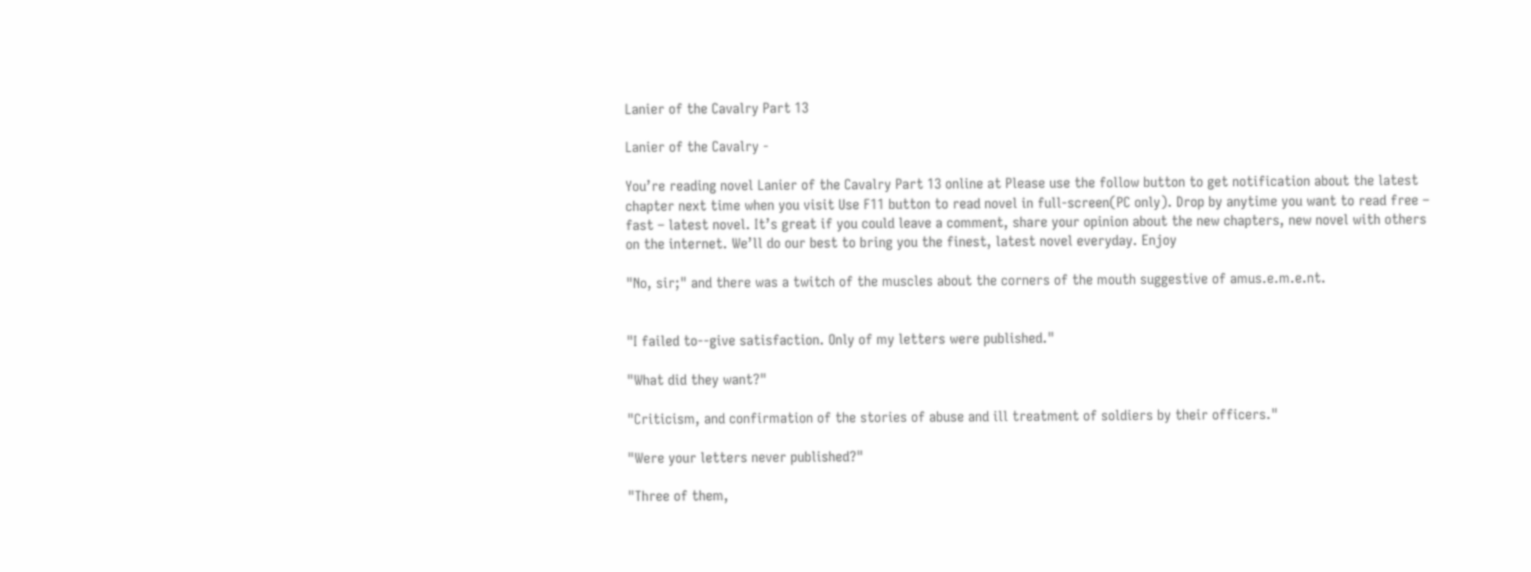Lanier of the Cavalry Part 13

Lanier of the Cavalry -

You’re reading novel Lanier of the Cavalry Part 13 online at Please use the follow button to get notification about the latest chapter next time when you visit Use F11 button to read novel in full-screen(PC only). Drop by anytime you want to read free – fast – latest novel. It’s great if you could leave a comment, share your opinion about the new chapters, new novel with others on the internet. We’ll do our best to bring you the finest, latest novel everyday. Enjoy

"No, sir;" and there was a twitch of the muscles about the corners of the mouth suggestive of amus.e.m.e.nt.


"I failed to--give satisfaction. Only of my letters were published."

"What did they want?"

"Criticism, and confirmation of the stories of abuse and ill treatment of soldiers by their officers."

"Were your letters never published?"

"Three of them,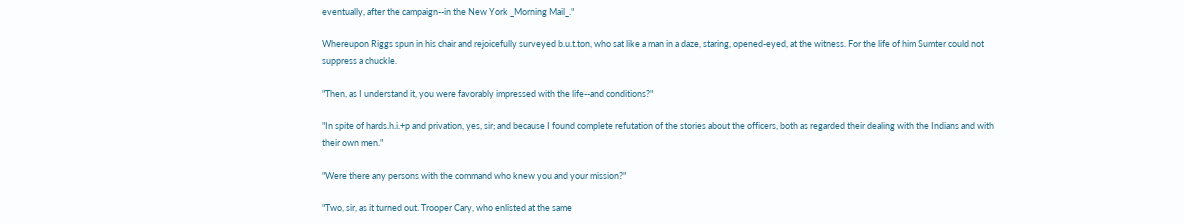eventually, after the campaign--in the New York _Morning Mail_."

Whereupon Riggs spun in his chair and rejoicefully surveyed b.u.t.ton, who sat like a man in a daze, staring, opened-eyed, at the witness. For the life of him Sumter could not suppress a chuckle.

"Then, as I understand it, you were favorably impressed with the life--and conditions?"

"In spite of hards.h.i.+p and privation, yes, sir; and because I found complete refutation of the stories about the officers, both as regarded their dealing with the Indians and with their own men."

"Were there any persons with the command who knew you and your mission?"

"Two, sir, as it turned out. Trooper Cary, who enlisted at the same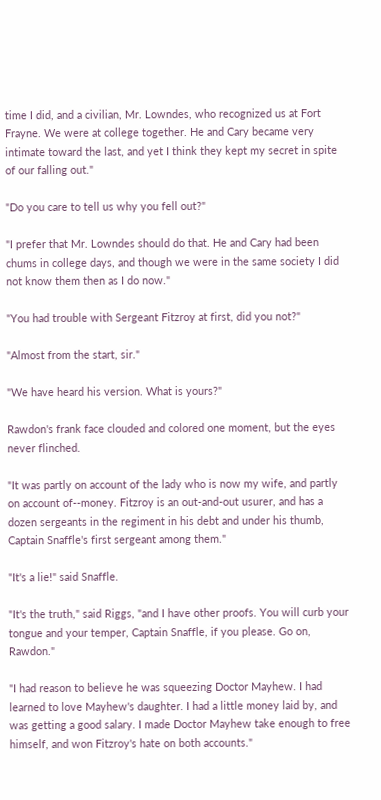time I did, and a civilian, Mr. Lowndes, who recognized us at Fort Frayne. We were at college together. He and Cary became very intimate toward the last, and yet I think they kept my secret in spite of our falling out."

"Do you care to tell us why you fell out?"

"I prefer that Mr. Lowndes should do that. He and Cary had been chums in college days, and though we were in the same society I did not know them then as I do now."

"You had trouble with Sergeant Fitzroy at first, did you not?"

"Almost from the start, sir."

"We have heard his version. What is yours?"

Rawdon's frank face clouded and colored one moment, but the eyes never flinched.

"It was partly on account of the lady who is now my wife, and partly on account of--money. Fitzroy is an out-and-out usurer, and has a dozen sergeants in the regiment in his debt and under his thumb, Captain Snaffle's first sergeant among them."

"It's a lie!" said Snaffle.

"It's the truth," said Riggs, "and I have other proofs. You will curb your tongue and your temper, Captain Snaffle, if you please. Go on, Rawdon."

"I had reason to believe he was squeezing Doctor Mayhew. I had learned to love Mayhew's daughter. I had a little money laid by, and was getting a good salary. I made Doctor Mayhew take enough to free himself, and won Fitzroy's hate on both accounts."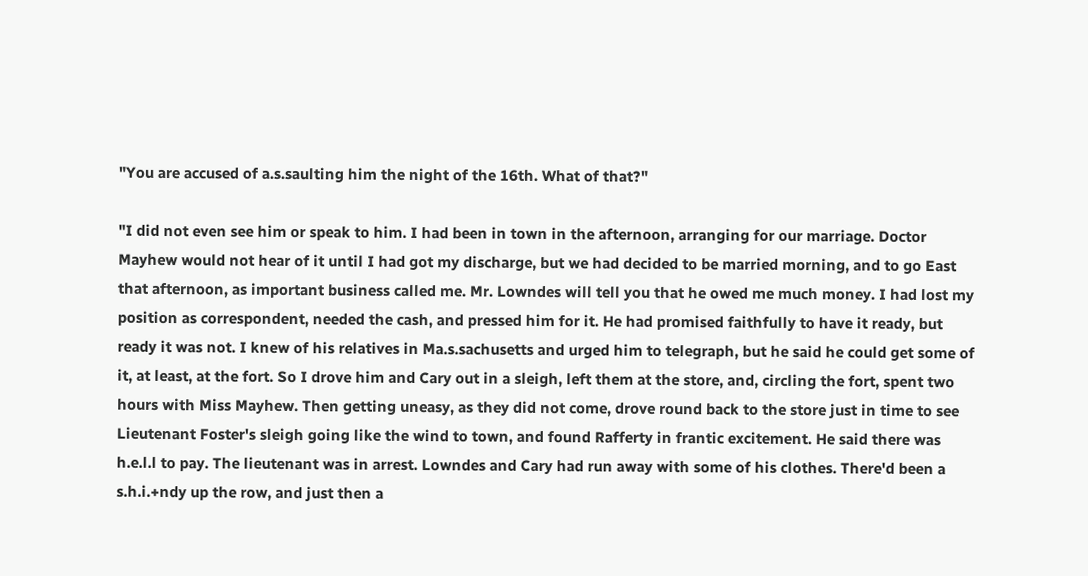"You are accused of a.s.saulting him the night of the 16th. What of that?"

"I did not even see him or speak to him. I had been in town in the afternoon, arranging for our marriage. Doctor Mayhew would not hear of it until I had got my discharge, but we had decided to be married morning, and to go East that afternoon, as important business called me. Mr. Lowndes will tell you that he owed me much money. I had lost my position as correspondent, needed the cash, and pressed him for it. He had promised faithfully to have it ready, but ready it was not. I knew of his relatives in Ma.s.sachusetts and urged him to telegraph, but he said he could get some of it, at least, at the fort. So I drove him and Cary out in a sleigh, left them at the store, and, circling the fort, spent two hours with Miss Mayhew. Then getting uneasy, as they did not come, drove round back to the store just in time to see Lieutenant Foster's sleigh going like the wind to town, and found Rafferty in frantic excitement. He said there was h.e.l.l to pay. The lieutenant was in arrest. Lowndes and Cary had run away with some of his clothes. There'd been a s.h.i.+ndy up the row, and just then a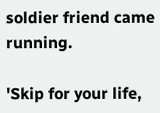soldier friend came running.

'Skip for your life,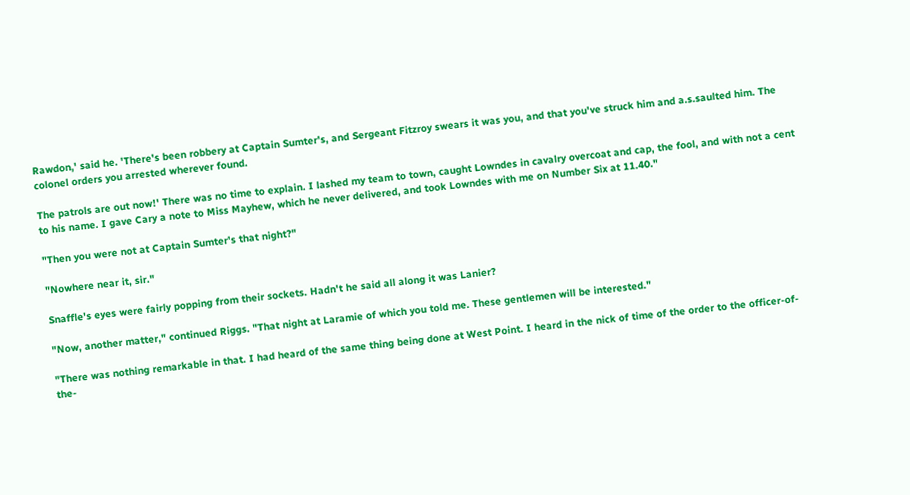Rawdon,' said he. 'There's been robbery at Captain Sumter's, and Sergeant Fitzroy swears it was you, and that you've struck him and a.s.saulted him. The colonel orders you arrested wherever found.

The patrols are out now!' There was no time to explain. I lashed my team to town, caught Lowndes in cavalry overcoat and cap, the fool, and with not a cent to his name. I gave Cary a note to Miss Mayhew, which he never delivered, and took Lowndes with me on Number Six at 11.40."

"Then you were not at Captain Sumter's that night?"

"Nowhere near it, sir."

Snaffle's eyes were fairly popping from their sockets. Hadn't he said all along it was Lanier?

"Now, another matter," continued Riggs. "That night at Laramie of which you told me. These gentlemen will be interested."

"There was nothing remarkable in that. I had heard of the same thing being done at West Point. I heard in the nick of time of the order to the officer-of-the-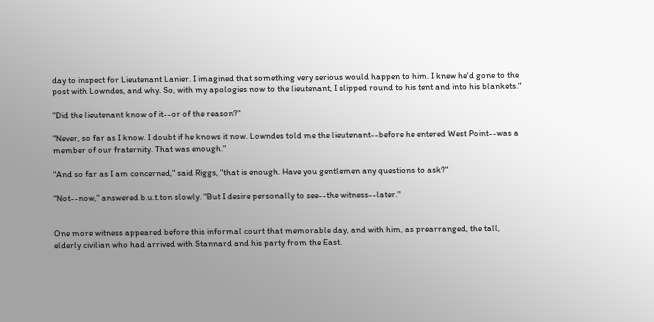day to inspect for Lieutenant Lanier. I imagined that something very serious would happen to him. I knew he'd gone to the post with Lowndes, and why. So, with my apologies now to the lieutenant, I slipped round to his tent and into his blankets."

"Did the lieutenant know of it--or of the reason?"

"Never, so far as I know. I doubt if he knows it now. Lowndes told me the lieutenant--before he entered West Point--was a member of our fraternity. That was enough."

"And so far as I am concerned," said Riggs, "that is enough. Have you gentlemen any questions to ask?"

"Not--now," answered b.u.t.ton slowly. "But I desire personally to see--the witness--later."


One more witness appeared before this informal court that memorable day, and with him, as prearranged, the tall, elderly civilian who had arrived with Stannard and his party from the East.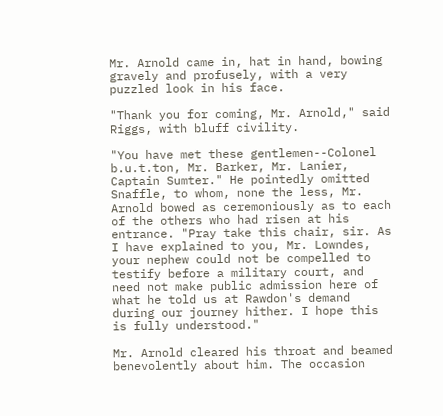Mr. Arnold came in, hat in hand, bowing gravely and profusely, with a very puzzled look in his face.

"Thank you for coming, Mr. Arnold," said Riggs, with bluff civility.

"You have met these gentlemen--Colonel b.u.t.ton, Mr. Barker, Mr. Lanier, Captain Sumter." He pointedly omitted Snaffle, to whom, none the less, Mr. Arnold bowed as ceremoniously as to each of the others who had risen at his entrance. "Pray take this chair, sir. As I have explained to you, Mr. Lowndes, your nephew could not be compelled to testify before a military court, and need not make public admission here of what he told us at Rawdon's demand during our journey hither. I hope this is fully understood."

Mr. Arnold cleared his throat and beamed benevolently about him. The occasion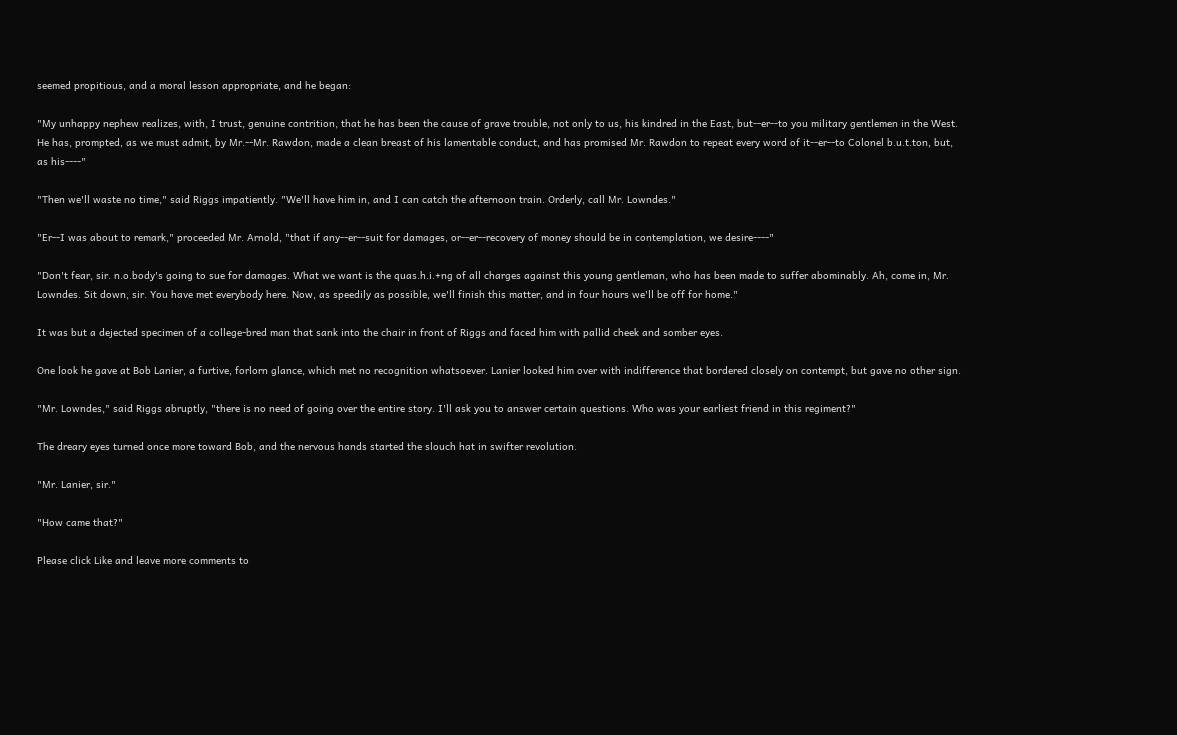seemed propitious, and a moral lesson appropriate, and he began:

"My unhappy nephew realizes, with, I trust, genuine contrition, that he has been the cause of grave trouble, not only to us, his kindred in the East, but--er--to you military gentlemen in the West. He has, prompted, as we must admit, by Mr.--Mr. Rawdon, made a clean breast of his lamentable conduct, and has promised Mr. Rawdon to repeat every word of it--er--to Colonel b.u.t.ton, but, as his----"

"Then we'll waste no time," said Riggs impatiently. "We'll have him in, and I can catch the afternoon train. Orderly, call Mr. Lowndes."

"Er--I was about to remark," proceeded Mr. Arnold, "that if any--er--suit for damages, or--er--recovery of money should be in contemplation, we desire----"

"Don't fear, sir. n.o.body's going to sue for damages. What we want is the quas.h.i.+ng of all charges against this young gentleman, who has been made to suffer abominably. Ah, come in, Mr. Lowndes. Sit down, sir. You have met everybody here. Now, as speedily as possible, we'll finish this matter, and in four hours we'll be off for home."

It was but a dejected specimen of a college-bred man that sank into the chair in front of Riggs and faced him with pallid cheek and somber eyes.

One look he gave at Bob Lanier, a furtive, forlorn glance, which met no recognition whatsoever. Lanier looked him over with indifference that bordered closely on contempt, but gave no other sign.

"Mr. Lowndes," said Riggs abruptly, "there is no need of going over the entire story. I'll ask you to answer certain questions. Who was your earliest friend in this regiment?"

The dreary eyes turned once more toward Bob, and the nervous hands started the slouch hat in swifter revolution.

"Mr. Lanier, sir."

"How came that?"

Please click Like and leave more comments to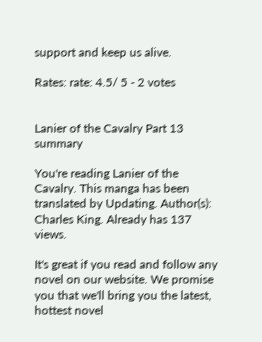support and keep us alive.

Rates: rate: 4.5/ 5 - 2 votes


Lanier of the Cavalry Part 13 summary

You're reading Lanier of the Cavalry. This manga has been translated by Updating. Author(s): Charles King. Already has 137 views.

It's great if you read and follow any novel on our website. We promise you that we'll bring you the latest, hottest novel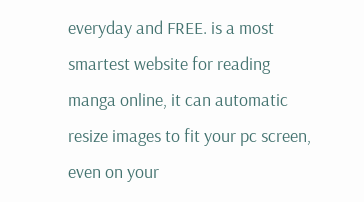everyday and FREE. is a most smartest website for reading manga online, it can automatic resize images to fit your pc screen, even on your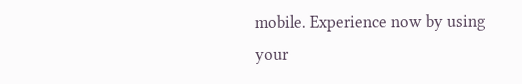mobile. Experience now by using your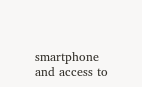smartphone and access to